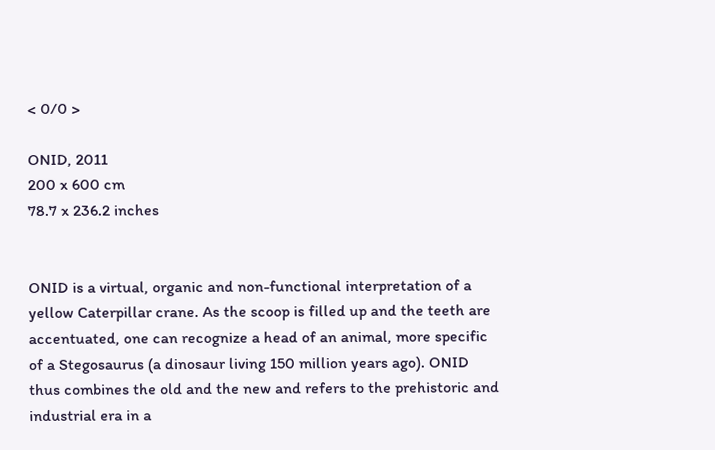< 0/0 >

ONID, 2011
200 x 600 cm
78.7 x 236.2 inches


ONID is a virtual, organic and non-functional interpretation of a yellow Caterpillar crane. As the scoop is filled up and the teeth are accentuated, one can recognize a head of an animal, more specific of a Stegosaurus (a dinosaur living 150 million years ago). ONID thus combines the old and the new and refers to the prehistoric and industrial era in a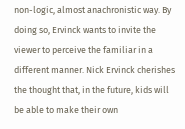non-logic, almost anachronistic way. By doing so, Ervinck wants to invite the viewer to perceive the familiar in a different manner. Nick Ervinck cherishes the thought that, in the future, kids will be able to make their own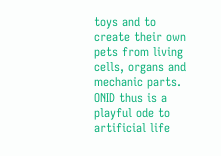toys and to create their own pets from living cells, organs and mechanic parts. ONID thus is a playful ode to artificial life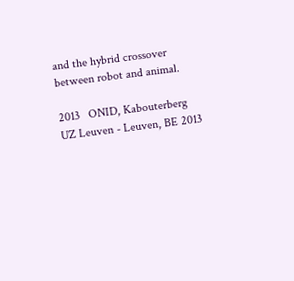and the hybrid crossover between robot and animal.

2013   ONID, Kabouterberg UZ Leuven - Leuven, BE 2013